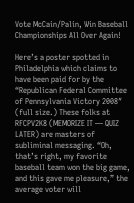Vote McCain/Palin, Win Baseball Championships All Over Again!

Here’s a poster spotted in Philadelphia which claims to have been paid for by the “Republican Federal Committee of Pennsylvania Victory 2008″ (full size.) These folks at RFCPV2K8 (MEMORIZE IT — QUIZ LATER) are masters of subliminal messaging. “Oh, that’s right, my favorite baseball team won the big game, and this gave me pleasure,” the average voter will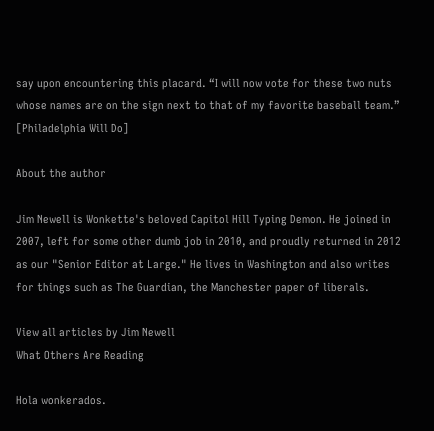say upon encountering this placard. “I will now vote for these two nuts whose names are on the sign next to that of my favorite baseball team.” [Philadelphia Will Do]

About the author

Jim Newell is Wonkette's beloved Capitol Hill Typing Demon. He joined in 2007, left for some other dumb job in 2010, and proudly returned in 2012 as our "Senior Editor at Large." He lives in Washington and also writes for things such as The Guardian, the Manchester paper of liberals.

View all articles by Jim Newell
What Others Are Reading

Hola wonkerados.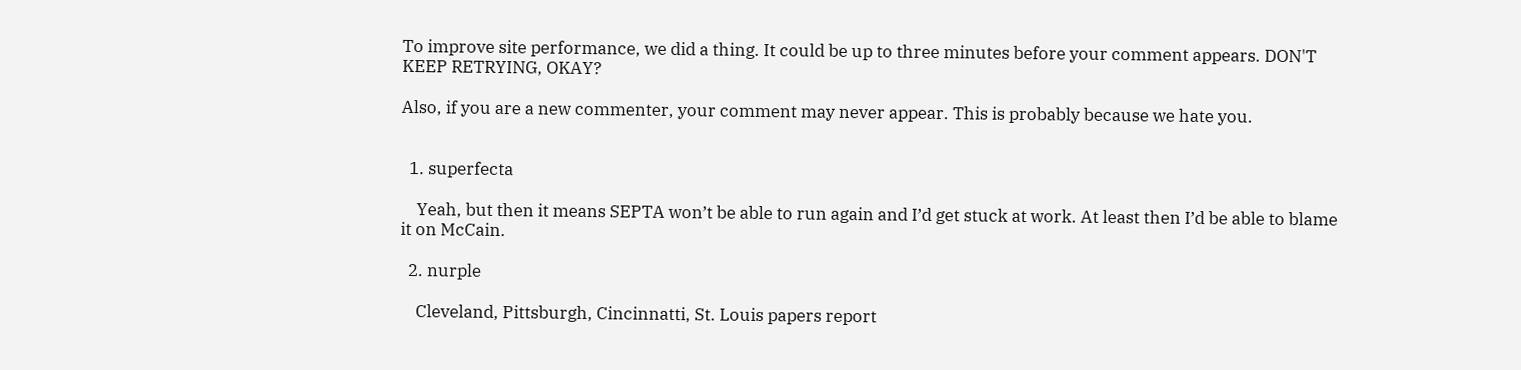To improve site performance, we did a thing. It could be up to three minutes before your comment appears. DON'T KEEP RETRYING, OKAY?

Also, if you are a new commenter, your comment may never appear. This is probably because we hate you.


  1. superfecta

    Yeah, but then it means SEPTA won’t be able to run again and I’d get stuck at work. At least then I’d be able to blame it on McCain.

  2. nurple

    Cleveland, Pittsburgh, Cincinnatti, St. Louis papers report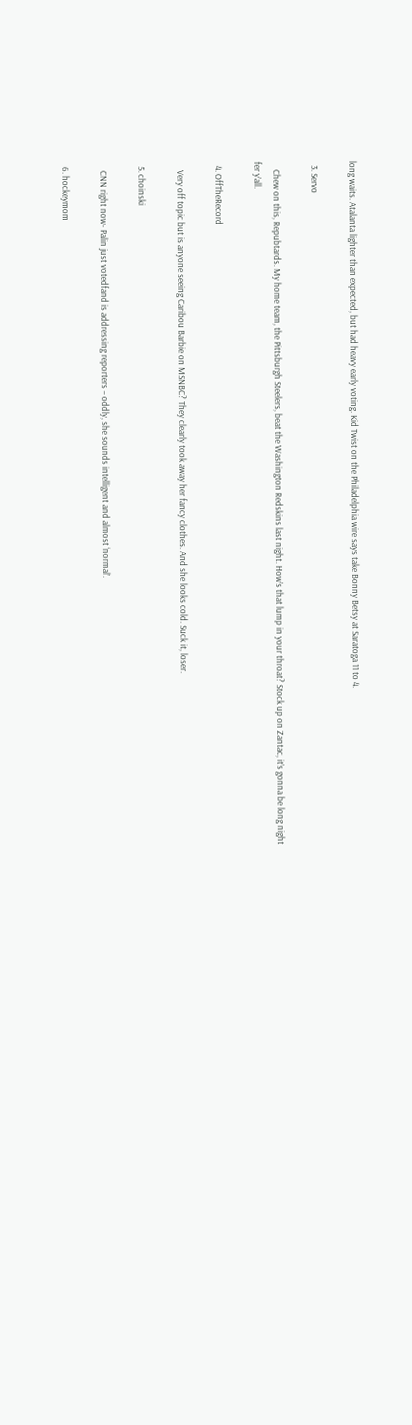long waits. Atalanta lighter than expected, but had heavy early voting. Kid Twist on the Philadelphia wire says take Bonny Betsy at Saratoga 11 to 4.

  3. Servo

    Chew on this, Repubtards. My home team, the Pittsburgh Steelers, beat the Washington Redskins last night. How’s that lump in your throat? Stock up on Zantac, it’s gonna be long night fer y’all.

  4. OffTheRecord

    Very off topic but is anyone seeing Caribou Barbie on MSNBC? They clearly took away her fancy clothes. And she looks cold. Suck it, loser.

  5. choinski

    CNN right now- Palin just votedfand is addressing reporters – oddly, she sounds intelligent and almost ‘normal’.

  6. hockeymom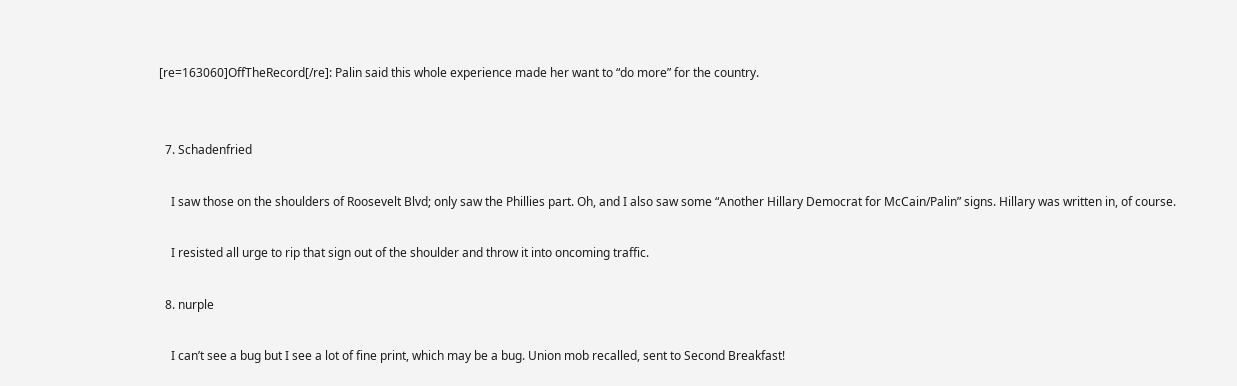[re=163060]OffTheRecord[/re]: Palin said this whole experience made her want to “do more” for the country.


  7. Schadenfried

    I saw those on the shoulders of Roosevelt Blvd; only saw the Phillies part. Oh, and I also saw some “Another Hillary Democrat for McCain/Palin” signs. Hillary was written in, of course.

    I resisted all urge to rip that sign out of the shoulder and throw it into oncoming traffic.

  8. nurple

    I can’t see a bug but I see a lot of fine print, which may be a bug. Union mob recalled, sent to Second Breakfast!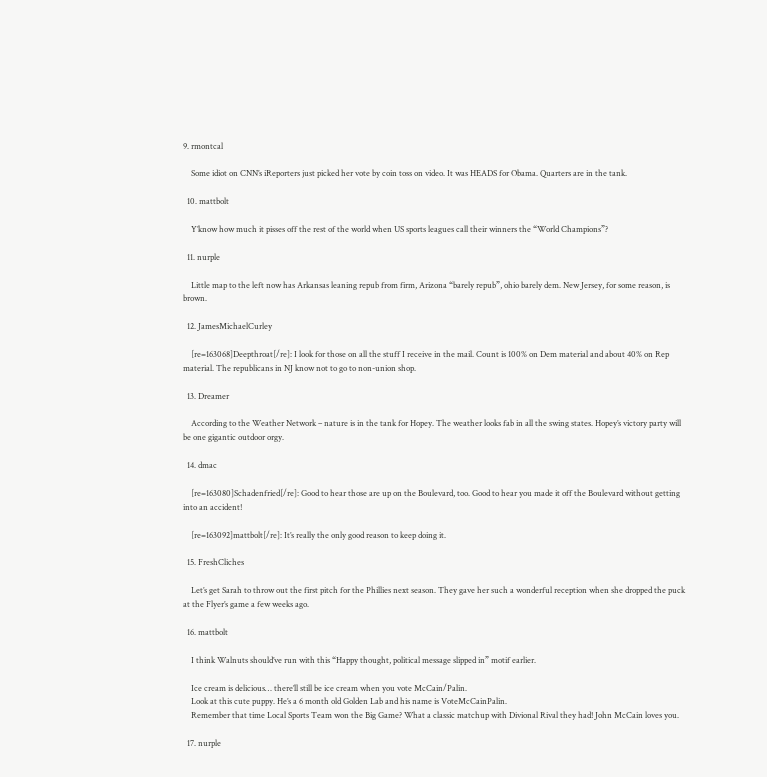9. rmontcal

    Some idiot on CNN’s iReporters just picked her vote by coin toss on video. It was HEADS for Obama. Quarters are in the tank.

  10. mattbolt

    Y’know how much it pisses off the rest of the world when US sports leagues call their winners the “World Champions”?

  11. nurple

    Little map to the left now has Arkansas leaning repub from firm, Arizona “barely repub”, ohio barely dem. New Jersey, for some reason, is brown.

  12. JamesMichaelCurley

    [re=163068]Deepthroat[/re]: I look for those on all the stuff I receive in the mail. Count is 100% on Dem material and about 40% on Rep material. The republicans in NJ know not to go to non-union shop.

  13. Dreamer

    According to the Weather Network – nature is in the tank for Hopey. The weather looks fab in all the swing states. Hopey’s victory party will be one gigantic outdoor orgy.

  14. dmac

    [re=163080]Schadenfried[/re]: Good to hear those are up on the Boulevard, too. Good to hear you made it off the Boulevard without getting into an accident!

    [re=163092]mattbolt[/re]: It’s really the only good reason to keep doing it.

  15. FreshCliches

    Let’s get Sarah to throw out the first pitch for the Phillies next season. They gave her such a wonderful reception when she dropped the puck at the Flyer’s game a few weeks ago.

  16. mattbolt

    I think Walnuts should’ve run with this “Happy thought, political message slipped in” motif earlier.

    Ice cream is delicious… there’ll still be ice cream when you vote McCain/Palin.
    Look at this cute puppy. He’s a 6 month old Golden Lab and his name is VoteMcCainPalin.
    Remember that time Local Sports Team won the Big Game? What a classic matchup with Divional Rival they had! John McCain loves you.

  17. nurple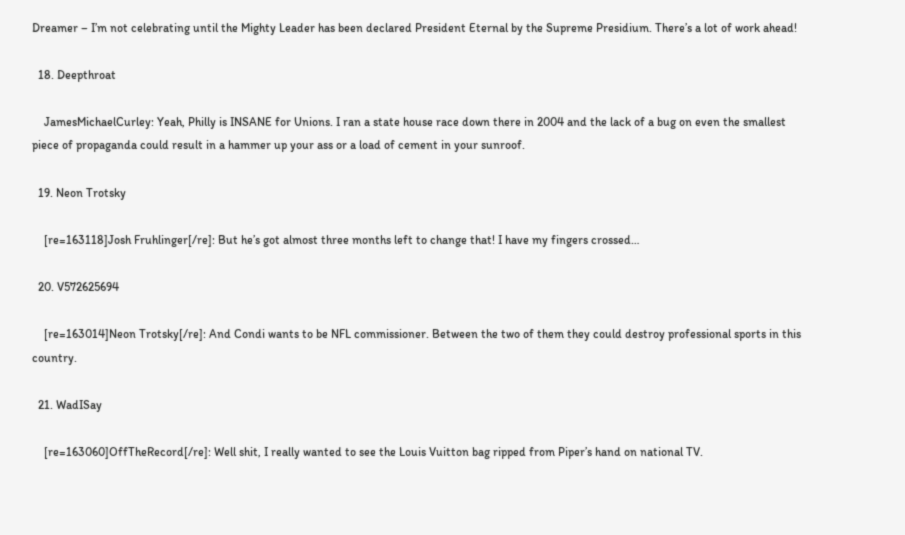Dreamer – I’m not celebrating until the Mighty Leader has been declared President Eternal by the Supreme Presidium. There’s a lot of work ahead!

  18. Deepthroat

    JamesMichaelCurley: Yeah, Philly is INSANE for Unions. I ran a state house race down there in 2004 and the lack of a bug on even the smallest piece of propaganda could result in a hammer up your ass or a load of cement in your sunroof.

  19. Neon Trotsky

    [re=163118]Josh Fruhlinger[/re]: But he’s got almost three months left to change that! I have my fingers crossed…

  20. V572625694

    [re=163014]Neon Trotsky[/re]: And Condi wants to be NFL commissioner. Between the two of them they could destroy professional sports in this country.

  21. WadISay

    [re=163060]OffTheRecord[/re]: Well shit, I really wanted to see the Louis Vuitton bag ripped from Piper’s hand on national TV.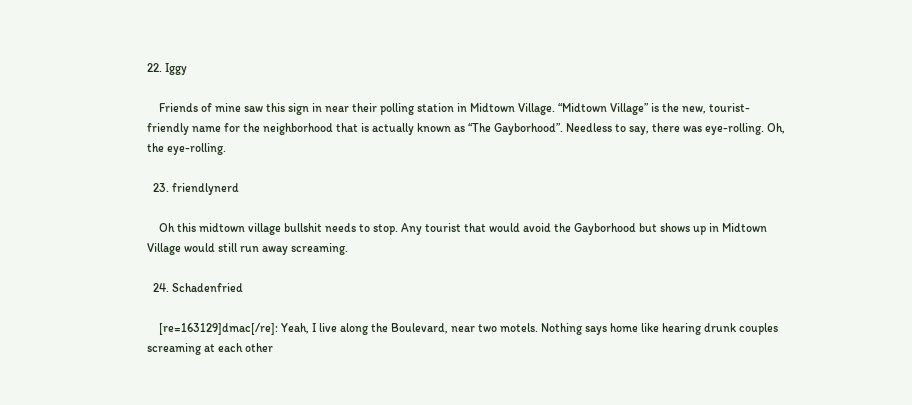22. Iggy

    Friends of mine saw this sign in near their polling station in Midtown Village. “Midtown Village” is the new, tourist-friendly name for the neighborhood that is actually known as “The Gayborhood”. Needless to say, there was eye-rolling. Oh, the eye-rolling.

  23. friendlynerd

    Oh this midtown village bullshit needs to stop. Any tourist that would avoid the Gayborhood but shows up in Midtown Village would still run away screaming.

  24. Schadenfried

    [re=163129]dmac[/re]: Yeah, I live along the Boulevard, near two motels. Nothing says home like hearing drunk couples screaming at each other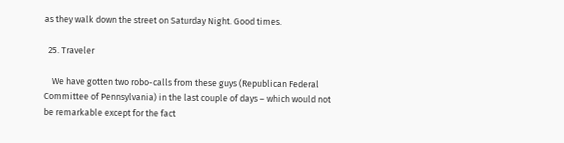as they walk down the street on Saturday Night. Good times.

  25. Traveler

    We have gotten two robo-calls from these guys (Republican Federal Committee of Pennsylvania) in the last couple of days – which would not be remarkable except for the fact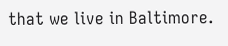that we live in Baltimore.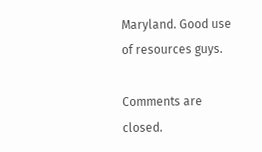Maryland. Good use of resources guys.

Comments are closed.